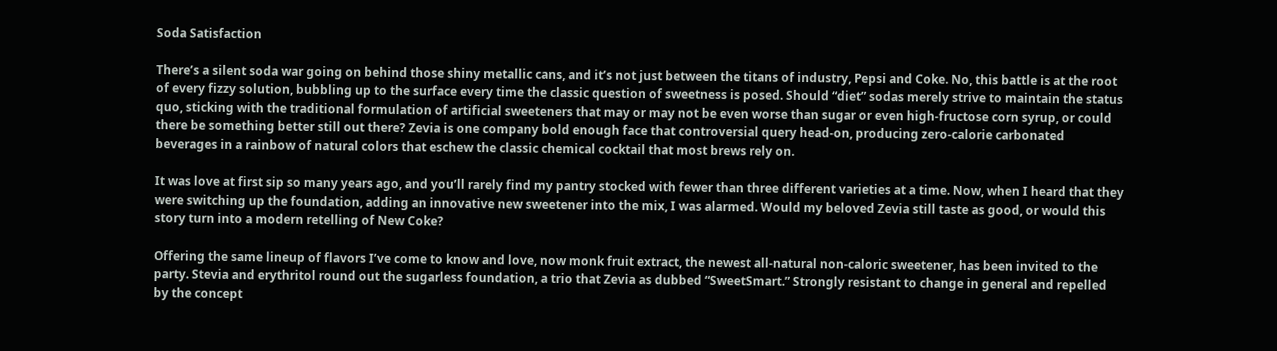Soda Satisfaction

There’s a silent soda war going on behind those shiny metallic cans, and it’s not just between the titans of industry, Pepsi and Coke. No, this battle is at the root of every fizzy solution, bubbling up to the surface every time the classic question of sweetness is posed. Should “diet” sodas merely strive to maintain the status quo, sticking with the traditional formulation of artificial sweeteners that may or may not be even worse than sugar or even high-fructose corn syrup, or could there be something better still out there? Zevia is one company bold enough face that controversial query head-on, producing zero-calorie carbonated beverages in a rainbow of natural colors that eschew the classic chemical cocktail that most brews rely on.

It was love at first sip so many years ago, and you’ll rarely find my pantry stocked with fewer than three different varieties at a time. Now, when I heard that they were switching up the foundation, adding an innovative new sweetener into the mix, I was alarmed. Would my beloved Zevia still taste as good, or would this story turn into a modern retelling of New Coke?

Offering the same lineup of flavors I’ve come to know and love, now monk fruit extract, the newest all-natural non-caloric sweetener, has been invited to the party. Stevia and erythritol round out the sugarless foundation, a trio that Zevia as dubbed “SweetSmart.” Strongly resistant to change in general and repelled by the concept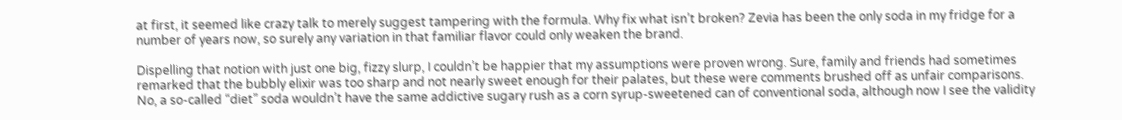at first, it seemed like crazy talk to merely suggest tampering with the formula. Why fix what isn’t broken? Zevia has been the only soda in my fridge for a number of years now, so surely any variation in that familiar flavor could only weaken the brand.

Dispelling that notion with just one big, fizzy slurp, I couldn’t be happier that my assumptions were proven wrong. Sure, family and friends had sometimes remarked that the bubbly elixir was too sharp and not nearly sweet enough for their palates, but these were comments brushed off as unfair comparisons. No, a so-called “diet” soda wouldn’t have the same addictive sugary rush as a corn syrup-sweetened can of conventional soda, although now I see the validity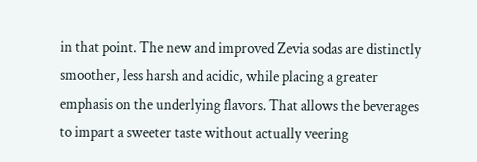in that point. The new and improved Zevia sodas are distinctly smoother, less harsh and acidic, while placing a greater emphasis on the underlying flavors. That allows the beverages to impart a sweeter taste without actually veering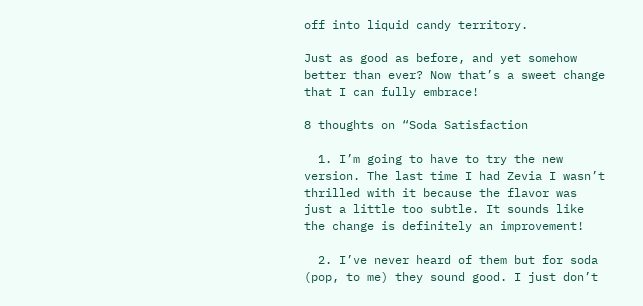off into liquid candy territory.

Just as good as before, and yet somehow better than ever? Now that’s a sweet change that I can fully embrace!

8 thoughts on “Soda Satisfaction

  1. I’m going to have to try the new version. The last time I had Zevia I wasn’t thrilled with it because the flavor was just a little too subtle. It sounds like the change is definitely an improvement!

  2. I’ve never heard of them but for soda (pop, to me) they sound good. I just don’t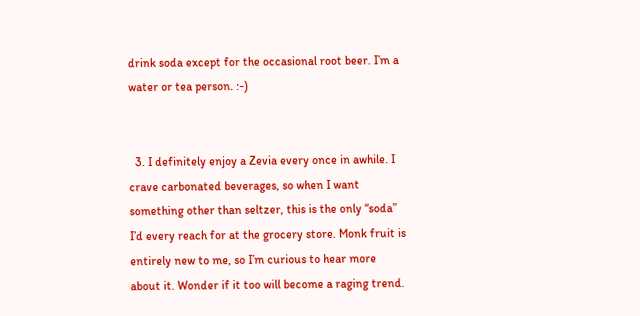drink soda except for the occasional root beer. I’m a water or tea person. :-)


  3. I definitely enjoy a Zevia every once in awhile. I crave carbonated beverages, so when I want something other than seltzer, this is the only “soda” I’d every reach for at the grocery store. Monk fruit is entirely new to me, so I’m curious to hear more about it. Wonder if it too will become a raging trend.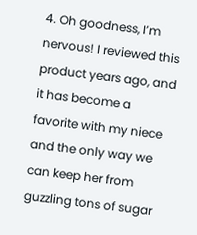4. Oh goodness, I’m nervous! I reviewed this product years ago, and it has become a favorite with my niece and the only way we can keep her from guzzling tons of sugar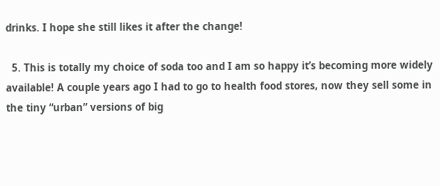drinks. I hope she still likes it after the change!

  5. This is totally my choice of soda too and I am so happy it’s becoming more widely available! A couple years ago I had to go to health food stores, now they sell some in the tiny “urban” versions of big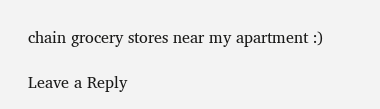chain grocery stores near my apartment :)

Leave a Reply